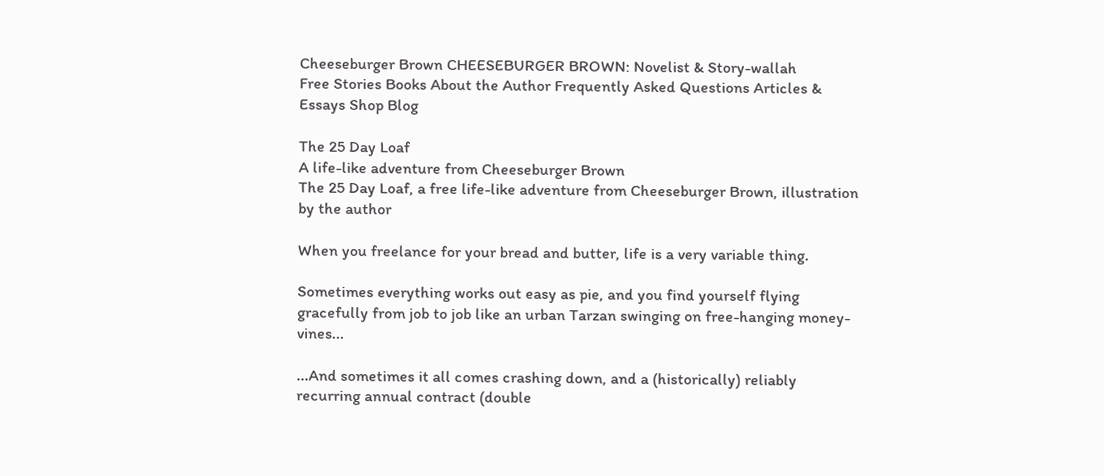Cheeseburger Brown CHEESEBURGER BROWN: Novelist & Story-wallah
Free Stories Books About the Author Frequently Asked Questions Articles & Essays Shop Blog

The 25 Day Loaf
A life-like adventure from Cheeseburger Brown
The 25 Day Loaf, a free life-like adventure from Cheeseburger Brown, illustration by the author

When you freelance for your bread and butter, life is a very variable thing.

Sometimes everything works out easy as pie, and you find yourself flying gracefully from job to job like an urban Tarzan swinging on free-hanging money-vines...

...And sometimes it all comes crashing down, and a (historically) reliably recurring annual contract (double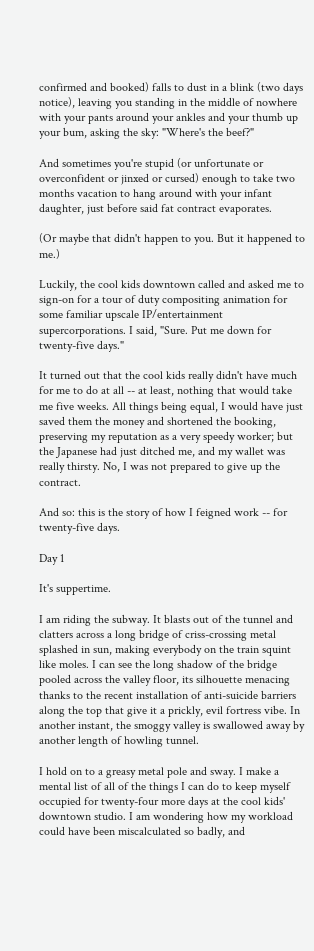confirmed and booked) falls to dust in a blink (two days notice), leaving you standing in the middle of nowhere with your pants around your ankles and your thumb up your bum, asking the sky: "Where's the beef?"

And sometimes you're stupid (or unfortunate or overconfident or jinxed or cursed) enough to take two months vacation to hang around with your infant daughter, just before said fat contract evaporates.

(Or maybe that didn't happen to you. But it happened to me.)

Luckily, the cool kids downtown called and asked me to sign-on for a tour of duty compositing animation for some familiar upscale IP/entertainment supercorporations. I said, "Sure. Put me down for twenty-five days."

It turned out that the cool kids really didn't have much for me to do at all -- at least, nothing that would take me five weeks. All things being equal, I would have just saved them the money and shortened the booking, preserving my reputation as a very speedy worker; but the Japanese had just ditched me, and my wallet was really thirsty. No, I was not prepared to give up the contract.

And so: this is the story of how I feigned work -- for twenty-five days.

Day 1

It's suppertime.

I am riding the subway. It blasts out of the tunnel and clatters across a long bridge of criss-crossing metal splashed in sun, making everybody on the train squint like moles. I can see the long shadow of the bridge pooled across the valley floor, its silhouette menacing thanks to the recent installation of anti-suicide barriers along the top that give it a prickly, evil fortress vibe. In another instant, the smoggy valley is swallowed away by another length of howling tunnel.

I hold on to a greasy metal pole and sway. I make a mental list of all of the things I can do to keep myself occupied for twenty-four more days at the cool kids' downtown studio. I am wondering how my workload could have been miscalculated so badly, and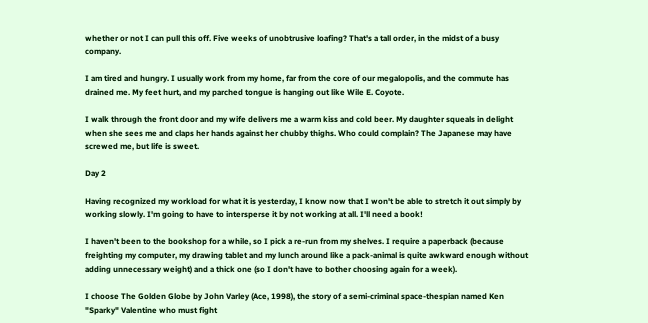whether or not I can pull this off. Five weeks of unobtrusive loafing? That's a tall order, in the midst of a busy company.

I am tired and hungry. I usually work from my home, far from the core of our megalopolis, and the commute has drained me. My feet hurt, and my parched tongue is hanging out like Wile E. Coyote.

I walk through the front door and my wife delivers me a warm kiss and cold beer. My daughter squeals in delight when she sees me and claps her hands against her chubby thighs. Who could complain? The Japanese may have screwed me, but life is sweet.

Day 2

Having recognized my workload for what it is yesterday, I know now that I won't be able to stretch it out simply by working slowly. I'm going to have to intersperse it by not working at all. I'll need a book!

I haven't been to the bookshop for a while, so I pick a re-run from my shelves. I require a paperback (because freighting my computer, my drawing tablet and my lunch around like a pack-animal is quite awkward enough without adding unnecessary weight) and a thick one (so I don't have to bother choosing again for a week).

I choose The Golden Globe by John Varley (Ace, 1998), the story of a semi-criminal space-thespian named Ken "Sparky" Valentine who must fight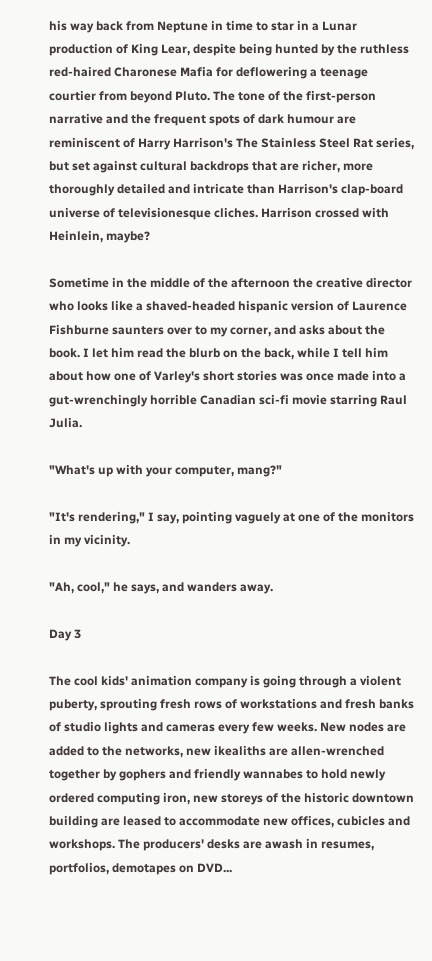his way back from Neptune in time to star in a Lunar production of King Lear, despite being hunted by the ruthless red-haired Charonese Mafia for deflowering a teenage courtier from beyond Pluto. The tone of the first-person narrative and the frequent spots of dark humour are reminiscent of Harry Harrison's The Stainless Steel Rat series, but set against cultural backdrops that are richer, more thoroughly detailed and intricate than Harrison's clap-board universe of televisionesque cliches. Harrison crossed with Heinlein, maybe?

Sometime in the middle of the afternoon the creative director who looks like a shaved-headed hispanic version of Laurence Fishburne saunters over to my corner, and asks about the book. I let him read the blurb on the back, while I tell him about how one of Varley's short stories was once made into a gut-wrenchingly horrible Canadian sci-fi movie starring Raul Julia.

"What's up with your computer, mang?"

"It's rendering," I say, pointing vaguely at one of the monitors in my vicinity.

"Ah, cool," he says, and wanders away.

Day 3

The cool kids' animation company is going through a violent puberty, sprouting fresh rows of workstations and fresh banks of studio lights and cameras every few weeks. New nodes are added to the networks, new ikealiths are allen-wrenched together by gophers and friendly wannabes to hold newly ordered computing iron, new storeys of the historic downtown building are leased to accommodate new offices, cubicles and workshops. The producers' desks are awash in resumes, portfolios, demotapes on DVD...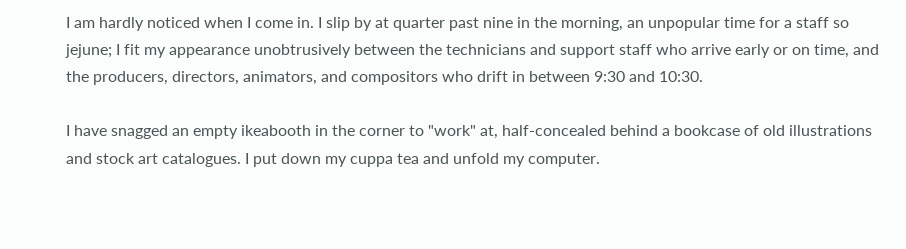I am hardly noticed when I come in. I slip by at quarter past nine in the morning, an unpopular time for a staff so jejune; I fit my appearance unobtrusively between the technicians and support staff who arrive early or on time, and the producers, directors, animators, and compositors who drift in between 9:30 and 10:30.

I have snagged an empty ikeabooth in the corner to "work" at, half-concealed behind a bookcase of old illustrations and stock art catalogues. I put down my cuppa tea and unfold my computer.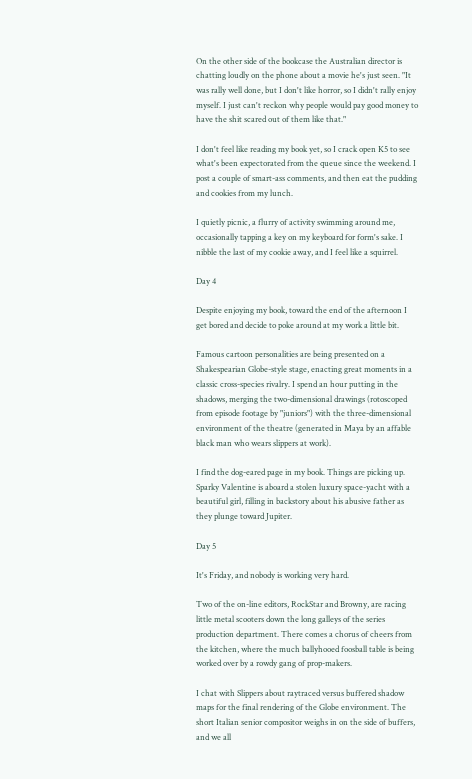On the other side of the bookcase the Australian director is chatting loudly on the phone about a movie he's just seen. "It was rally well done, but I don't like horror, so I didn't rally enjoy myself. I just can't reckon why people would pay good money to have the shit scared out of them like that."

I don't feel like reading my book yet, so I crack open K5 to see what's been expectorated from the queue since the weekend. I post a couple of smart-ass comments, and then eat the pudding and cookies from my lunch.

I quietly picnic, a flurry of activity swimming around me, occasionally tapping a key on my keyboard for form's sake. I nibble the last of my cookie away, and I feel like a squirrel.

Day 4

Despite enjoying my book, toward the end of the afternoon I get bored and decide to poke around at my work a little bit.

Famous cartoon personalities are being presented on a Shakespearian Globe-style stage, enacting great moments in a classic cross-species rivalry. I spend an hour putting in the shadows, merging the two-dimensional drawings (rotoscoped from episode footage by "juniors") with the three-dimensional environment of the theatre (generated in Maya by an affable black man who wears slippers at work).

I find the dog-eared page in my book. Things are picking up. Sparky Valentine is aboard a stolen luxury space-yacht with a beautiful girl, filling in backstory about his abusive father as they plunge toward Jupiter.

Day 5

It's Friday, and nobody is working very hard.

Two of the on-line editors, RockStar and Browny, are racing little metal scooters down the long galleys of the series production department. There comes a chorus of cheers from the kitchen, where the much ballyhooed foosball table is being worked over by a rowdy gang of prop-makers.

I chat with Slippers about raytraced versus buffered shadow maps for the final rendering of the Globe environment. The short Italian senior compositor weighs in on the side of buffers, and we all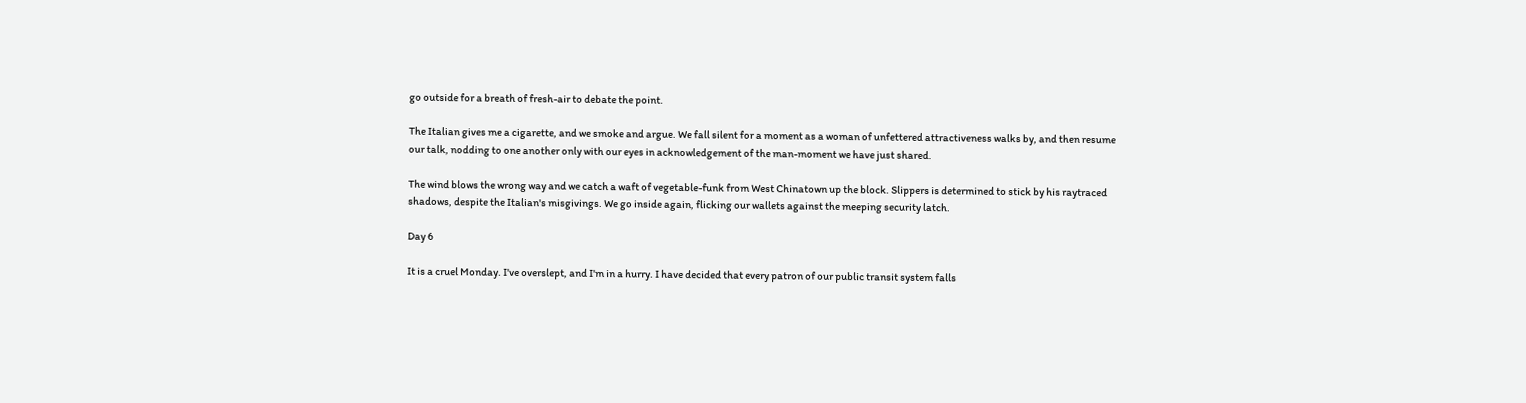go outside for a breath of fresh-air to debate the point.

The Italian gives me a cigarette, and we smoke and argue. We fall silent for a moment as a woman of unfettered attractiveness walks by, and then resume our talk, nodding to one another only with our eyes in acknowledgement of the man-moment we have just shared.

The wind blows the wrong way and we catch a waft of vegetable-funk from West Chinatown up the block. Slippers is determined to stick by his raytraced shadows, despite the Italian's misgivings. We go inside again, flicking our wallets against the meeping security latch.

Day 6

It is a cruel Monday. I've overslept, and I'm in a hurry. I have decided that every patron of our public transit system falls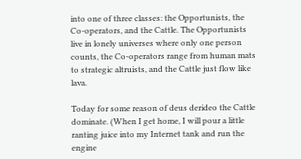into one of three classes: the Opportunists, the Co-operators, and the Cattle. The Opportunists live in lonely universes where only one person counts, the Co-operators range from human mats to strategic altruists, and the Cattle just flow like lava.

Today for some reason of deus derideo the Cattle dominate. (When I get home, I will pour a little ranting juice into my Internet tank and run the engine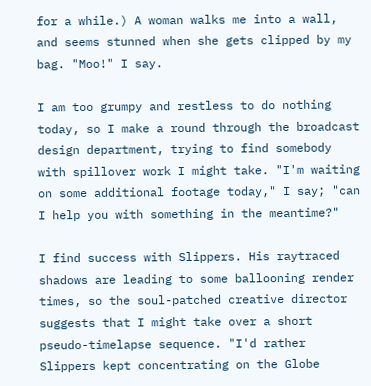for a while.) A woman walks me into a wall, and seems stunned when she gets clipped by my bag. "Moo!" I say.

I am too grumpy and restless to do nothing today, so I make a round through the broadcast design department, trying to find somebody with spillover work I might take. "I'm waiting on some additional footage today," I say; "can I help you with something in the meantime?"

I find success with Slippers. His raytraced shadows are leading to some ballooning render times, so the soul-patched creative director suggests that I might take over a short pseudo-timelapse sequence. "I'd rather Slippers kept concentrating on the Globe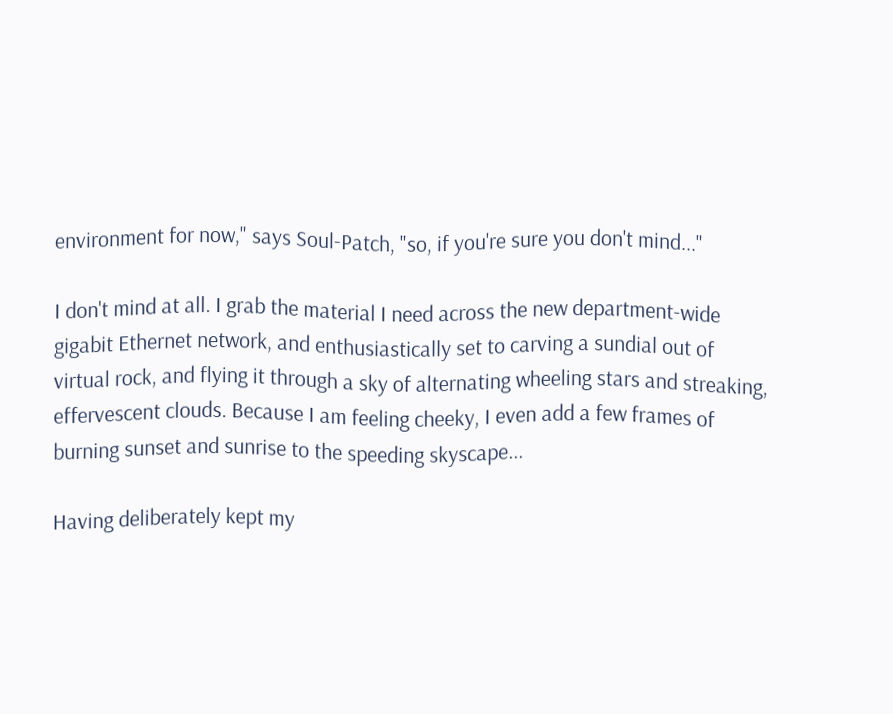environment for now," says Soul-Patch, "so, if you're sure you don't mind..."

I don't mind at all. I grab the material I need across the new department-wide gigabit Ethernet network, and enthusiastically set to carving a sundial out of virtual rock, and flying it through a sky of alternating wheeling stars and streaking, effervescent clouds. Because I am feeling cheeky, I even add a few frames of burning sunset and sunrise to the speeding skyscape...

Having deliberately kept my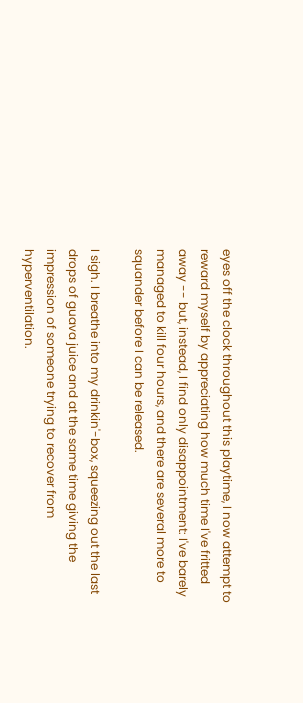eyes off the clock throughout this playtime, I now attempt to reward myself by appreciating how much time I've fritted away -- but, instead, I find only disappointment: I've barely managed to kill four hours, and there are several more to squander before I can be released.

I sigh. I breathe into my drinkin'-box, squeezing out the last drops of guava juice and at the same time giving the impression of someone trying to recover from hyperventilation.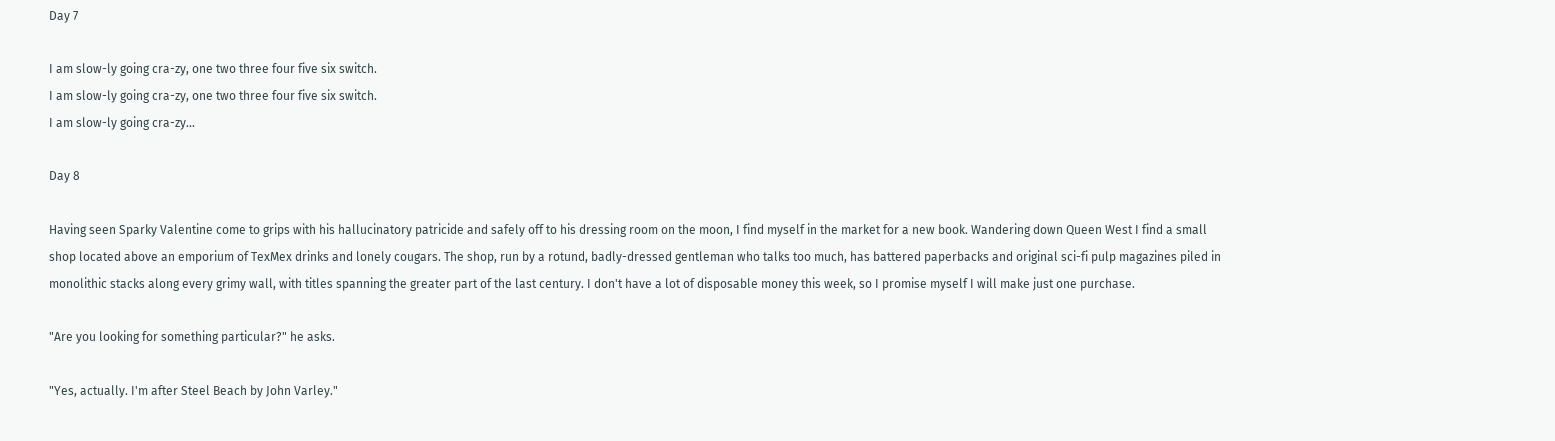Day 7

I am slow-ly going cra-zy, one two three four five six switch.
I am slow-ly going cra-zy, one two three four five six switch.
I am slow-ly going cra-zy...

Day 8

Having seen Sparky Valentine come to grips with his hallucinatory patricide and safely off to his dressing room on the moon, I find myself in the market for a new book. Wandering down Queen West I find a small shop located above an emporium of TexMex drinks and lonely cougars. The shop, run by a rotund, badly-dressed gentleman who talks too much, has battered paperbacks and original sci-fi pulp magazines piled in monolithic stacks along every grimy wall, with titles spanning the greater part of the last century. I don't have a lot of disposable money this week, so I promise myself I will make just one purchase.

"Are you looking for something particular?" he asks.

"Yes, actually. I'm after Steel Beach by John Varley."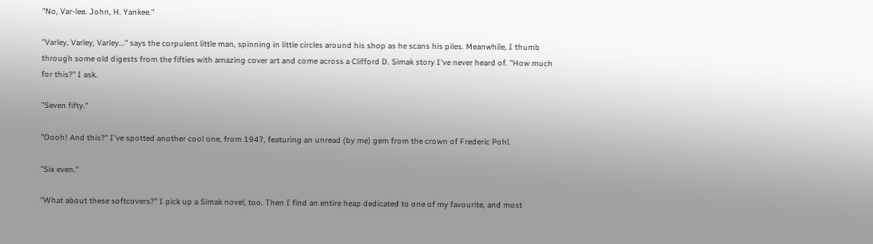"No, Var-lee. John, H. Yankee."

"Varley, Varley, Varley..." says the corpulent little man, spinning in little circles around his shop as he scans his piles. Meanwhile, I thumb through some old digests from the fifties with amazing cover art and come across a Clifford D. Simak story I've never heard of. "How much for this?" I ask.

"Seven fifty."

"Oooh! And this?" I've spotted another cool one, from 1947, featuring an unread (by me) gem from the crown of Frederic Pohl.

"Six even."

"What about these softcovers?" I pick up a Simak novel, too. Then I find an entire heap dedicated to one of my favourite, and most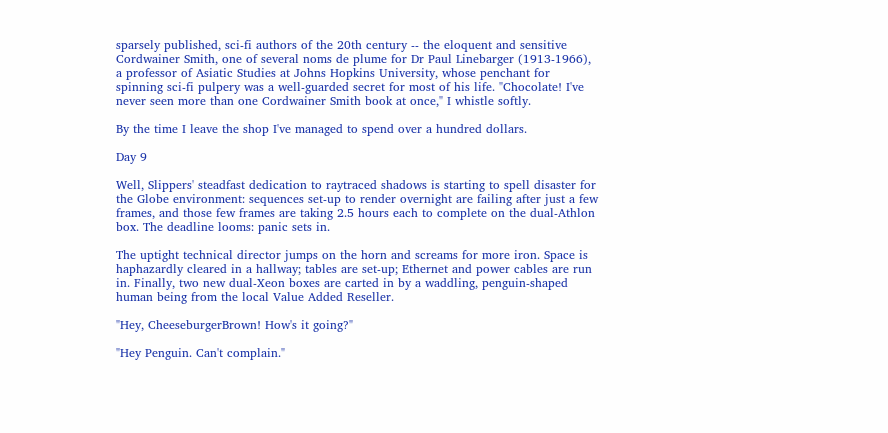sparsely published, sci-fi authors of the 20th century -- the eloquent and sensitive Cordwainer Smith, one of several noms de plume for Dr Paul Linebarger (1913-1966), a professor of Asiatic Studies at Johns Hopkins University, whose penchant for spinning sci-fi pulpery was a well-guarded secret for most of his life. "Chocolate! I've never seen more than one Cordwainer Smith book at once," I whistle softly.

By the time I leave the shop I've managed to spend over a hundred dollars.

Day 9

Well, Slippers' steadfast dedication to raytraced shadows is starting to spell disaster for the Globe environment: sequences set-up to render overnight are failing after just a few frames, and those few frames are taking 2.5 hours each to complete on the dual-Athlon box. The deadline looms: panic sets in.

The uptight technical director jumps on the horn and screams for more iron. Space is haphazardly cleared in a hallway; tables are set-up; Ethernet and power cables are run in. Finally, two new dual-Xeon boxes are carted in by a waddling, penguin-shaped human being from the local Value Added Reseller.

"Hey, CheeseburgerBrown! How's it going?"

"Hey Penguin. Can't complain."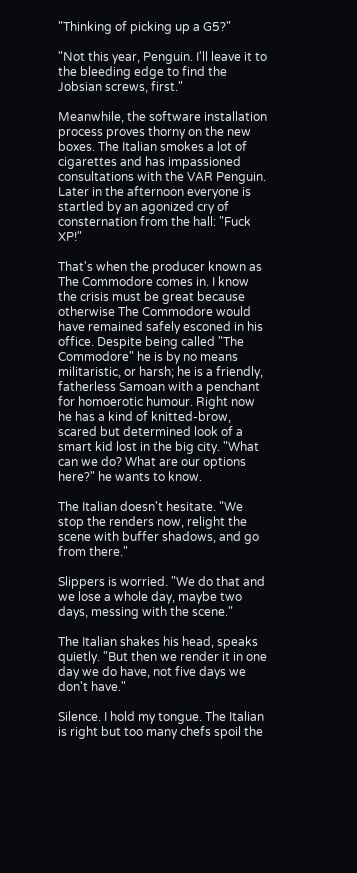"Thinking of picking up a G5?"

"Not this year, Penguin. I'll leave it to the bleeding edge to find the Jobsian screws, first."

Meanwhile, the software installation process proves thorny on the new boxes. The Italian smokes a lot of cigarettes and has impassioned consultations with the VAR Penguin. Later in the afternoon everyone is startled by an agonized cry of consternation from the hall: "Fuck XP!"

That's when the producer known as The Commodore comes in. I know the crisis must be great because otherwise The Commodore would have remained safely esconed in his office. Despite being called "The Commodore" he is by no means militaristic, or harsh; he is a friendly, fatherless Samoan with a penchant for homoerotic humour. Right now he has a kind of knitted-brow, scared but determined look of a smart kid lost in the big city. "What can we do? What are our options here?" he wants to know.

The Italian doesn't hesitate. "We stop the renders now, relight the scene with buffer shadows, and go from there."

Slippers is worried. "We do that and we lose a whole day, maybe two days, messing with the scene."

The Italian shakes his head, speaks quietly. "But then we render it in one day we do have, not five days we don't have."

Silence. I hold my tongue. The Italian is right but too many chefs spoil the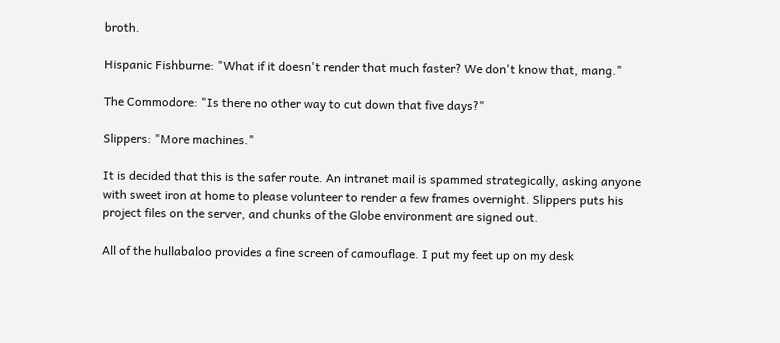broth.

Hispanic Fishburne: "What if it doesn't render that much faster? We don't know that, mang."

The Commodore: "Is there no other way to cut down that five days?"

Slippers: "More machines."

It is decided that this is the safer route. An intranet mail is spammed strategically, asking anyone with sweet iron at home to please volunteer to render a few frames overnight. Slippers puts his project files on the server, and chunks of the Globe environment are signed out.

All of the hullabaloo provides a fine screen of camouflage. I put my feet up on my desk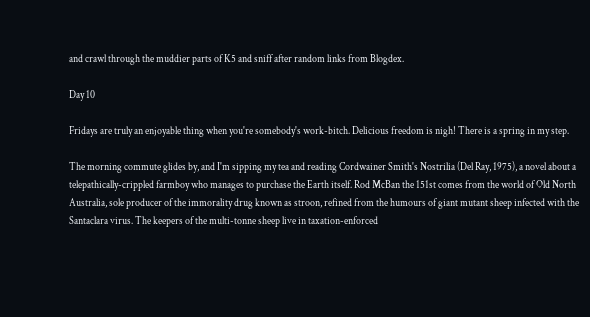and crawl through the muddier parts of K5 and sniff after random links from Blogdex.

Day 10

Fridays are truly an enjoyable thing when you're somebody's work-bitch. Delicious freedom is nigh! There is a spring in my step.

The morning commute glides by, and I'm sipping my tea and reading Cordwainer Smith's Nostrilia (Del Ray, 1975), a novel about a telepathically-crippled farmboy who manages to purchase the Earth itself. Rod McBan the 151st comes from the world of Old North Australia, sole producer of the immorality drug known as stroon, refined from the humours of giant mutant sheep infected with the Santaclara virus. The keepers of the multi-tonne sheep live in taxation-enforced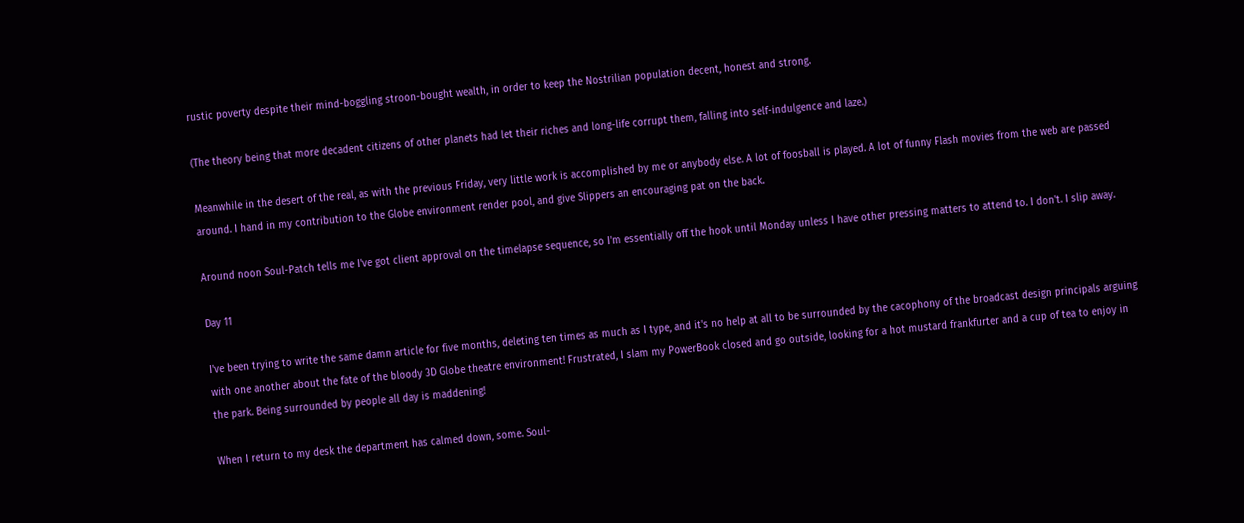rustic poverty despite their mind-boggling stroon-bought wealth, in order to keep the Nostrilian population decent, honest and strong.

(The theory being that more decadent citizens of other planets had let their riches and long-life corrupt them, falling into self-indulgence and laze.)

Meanwhile in the desert of the real, as with the previous Friday, very little work is accomplished by me or anybody else. A lot of foosball is played. A lot of funny Flash movies from the web are passed around. I hand in my contribution to the Globe environment render pool, and give Slippers an encouraging pat on the back.

Around noon Soul-Patch tells me I've got client approval on the timelapse sequence, so I'm essentially off the hook until Monday unless I have other pressing matters to attend to. I don't. I slip away.

Day 11

I've been trying to write the same damn article for five months, deleting ten times as much as I type, and it's no help at all to be surrounded by the cacophony of the broadcast design principals arguing with one another about the fate of the bloody 3D Globe theatre environment! Frustrated, I slam my PowerBook closed and go outside, looking for a hot mustard frankfurter and a cup of tea to enjoy in the park. Being surrounded by people all day is maddening!

When I return to my desk the department has calmed down, some. Soul-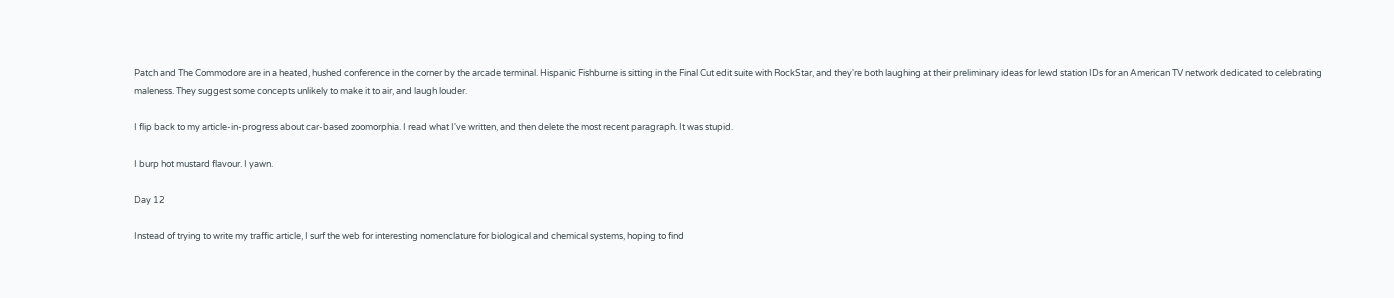Patch and The Commodore are in a heated, hushed conference in the corner by the arcade terminal. Hispanic Fishburne is sitting in the Final Cut edit suite with RockStar, and they're both laughing at their preliminary ideas for lewd station IDs for an American TV network dedicated to celebrating maleness. They suggest some concepts unlikely to make it to air, and laugh louder.

I flip back to my article-in-progress about car-based zoomorphia. I read what I've written, and then delete the most recent paragraph. It was stupid.

I burp hot mustard flavour. I yawn.

Day 12

Instead of trying to write my traffic article, I surf the web for interesting nomenclature for biological and chemical systems, hoping to find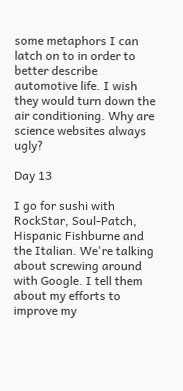some metaphors I can latch on to in order to better describe automotive life. I wish they would turn down the air conditioning. Why are science websites always ugly?

Day 13

I go for sushi with RockStar, Soul-Patch, Hispanic Fishburne and the Italian. We're talking about screwing around with Google. I tell them about my efforts to improve my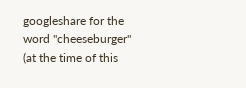googleshare for the word "cheeseburger" (at the time of this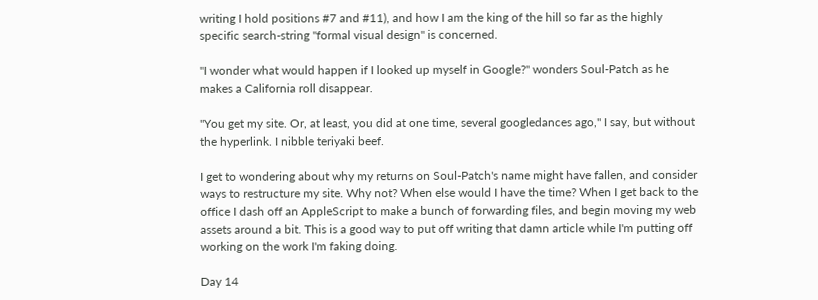writing I hold positions #7 and #11), and how I am the king of the hill so far as the highly specific search-string "formal visual design" is concerned.

"I wonder what would happen if I looked up myself in Google?" wonders Soul-Patch as he makes a California roll disappear.

"You get my site. Or, at least, you did at one time, several googledances ago," I say, but without the hyperlink. I nibble teriyaki beef.

I get to wondering about why my returns on Soul-Patch's name might have fallen, and consider ways to restructure my site. Why not? When else would I have the time? When I get back to the office I dash off an AppleScript to make a bunch of forwarding files, and begin moving my web assets around a bit. This is a good way to put off writing that damn article while I'm putting off working on the work I'm faking doing.

Day 14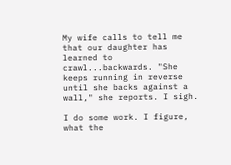My wife calls to tell me that our daughter has learned to crawl...backwards. "She keeps running in reverse until she backs against a wall," she reports. I sigh.

I do some work. I figure, what the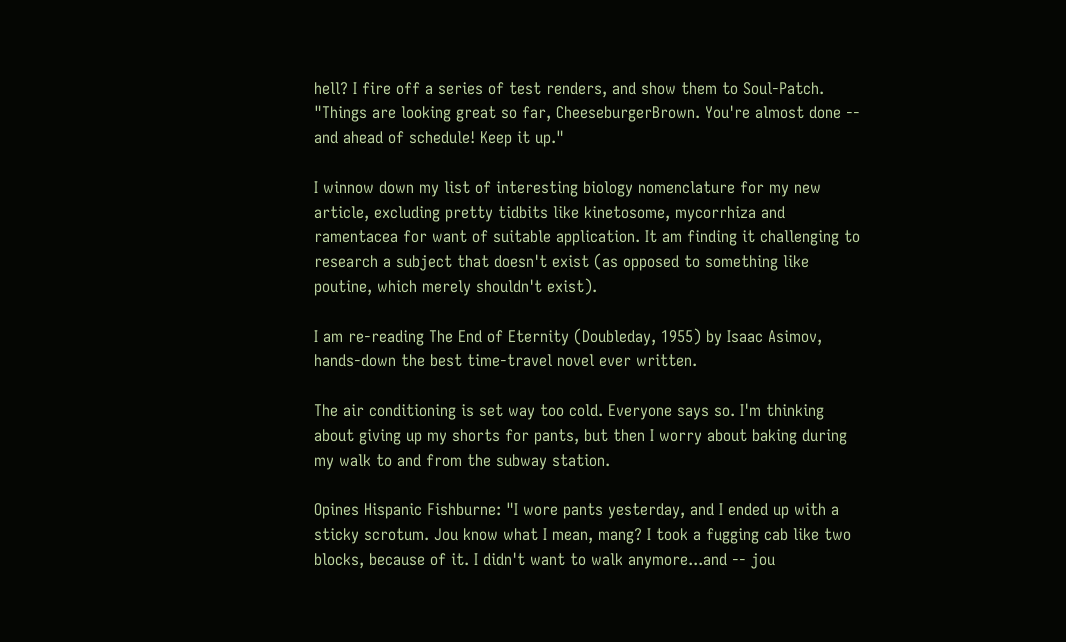hell? I fire off a series of test renders, and show them to Soul-Patch. "Things are looking great so far, CheeseburgerBrown. You're almost done -- and ahead of schedule! Keep it up."

I winnow down my list of interesting biology nomenclature for my new article, excluding pretty tidbits like kinetosome, mycorrhiza and ramentacea for want of suitable application. It am finding it challenging to research a subject that doesn't exist (as opposed to something like poutine, which merely shouldn't exist).

I am re-reading The End of Eternity (Doubleday, 1955) by Isaac Asimov, hands-down the best time-travel novel ever written.

The air conditioning is set way too cold. Everyone says so. I'm thinking about giving up my shorts for pants, but then I worry about baking during my walk to and from the subway station.

Opines Hispanic Fishburne: "I wore pants yesterday, and I ended up with a sticky scrotum. Jou know what I mean, mang? I took a fugging cab like two blocks, because of it. I didn't want to walk anymore...and -- jou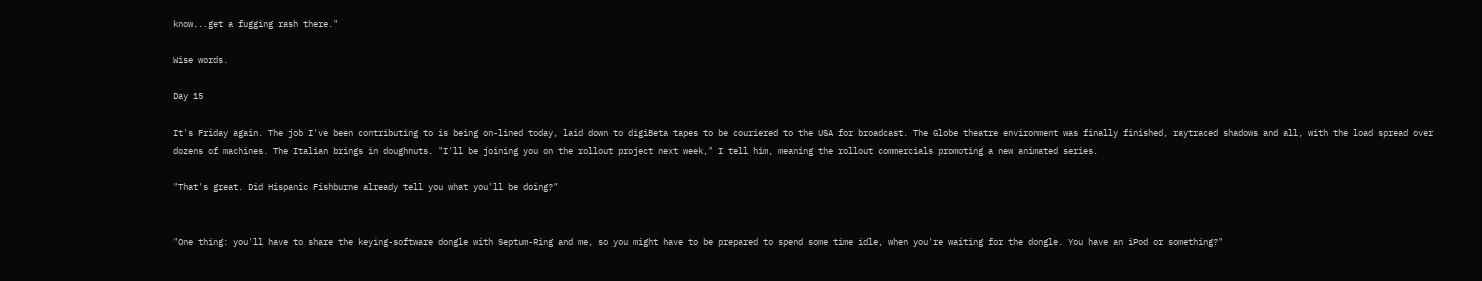know...get a fugging rash there."

Wise words.

Day 15

It's Friday again. The job I've been contributing to is being on-lined today, laid down to digiBeta tapes to be couriered to the USA for broadcast. The Globe theatre environment was finally finished, raytraced shadows and all, with the load spread over dozens of machines. The Italian brings in doughnuts. "I'll be joining you on the rollout project next week," I tell him, meaning the rollout commercials promoting a new animated series.

"That's great. Did Hispanic Fishburne already tell you what you'll be doing?"


"One thing: you'll have to share the keying-software dongle with Septum-Ring and me, so you might have to be prepared to spend some time idle, when you're waiting for the dongle. You have an iPod or something?"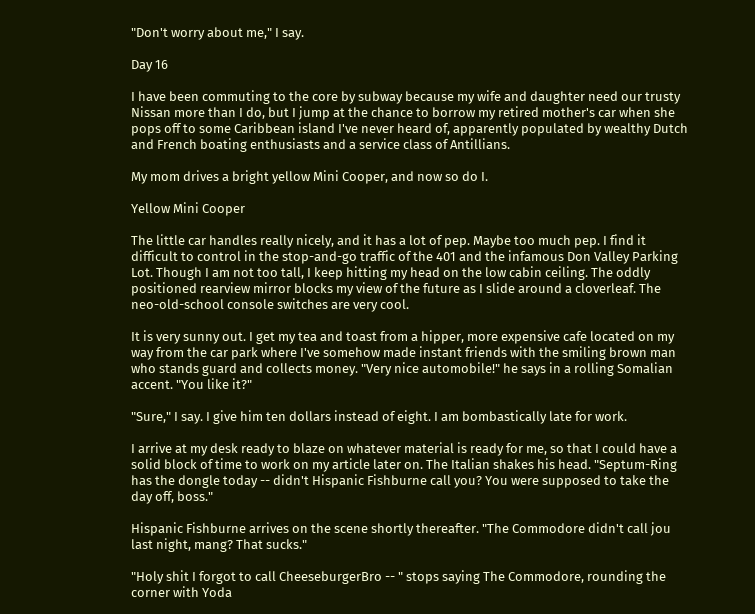"Don't worry about me," I say.

Day 16

I have been commuting to the core by subway because my wife and daughter need our trusty Nissan more than I do, but I jump at the chance to borrow my retired mother's car when she pops off to some Caribbean island I've never heard of, apparently populated by wealthy Dutch and French boating enthusiasts and a service class of Antillians.

My mom drives a bright yellow Mini Cooper, and now so do I.

Yellow Mini Cooper

The little car handles really nicely, and it has a lot of pep. Maybe too much pep. I find it difficult to control in the stop-and-go traffic of the 401 and the infamous Don Valley Parking Lot. Though I am not too tall, I keep hitting my head on the low cabin ceiling. The oddly positioned rearview mirror blocks my view of the future as I slide around a cloverleaf. The neo-old-school console switches are very cool.

It is very sunny out. I get my tea and toast from a hipper, more expensive cafe located on my way from the car park where I've somehow made instant friends with the smiling brown man who stands guard and collects money. "Very nice automobile!" he says in a rolling Somalian accent. "You like it?"

"Sure," I say. I give him ten dollars instead of eight. I am bombastically late for work.

I arrive at my desk ready to blaze on whatever material is ready for me, so that I could have a solid block of time to work on my article later on. The Italian shakes his head. "Septum-Ring has the dongle today -- didn't Hispanic Fishburne call you? You were supposed to take the day off, boss."

Hispanic Fishburne arrives on the scene shortly thereafter. "The Commodore didn't call jou last night, mang? That sucks."

"Holy shit I forgot to call CheeseburgerBro -- " stops saying The Commodore, rounding the corner with Yoda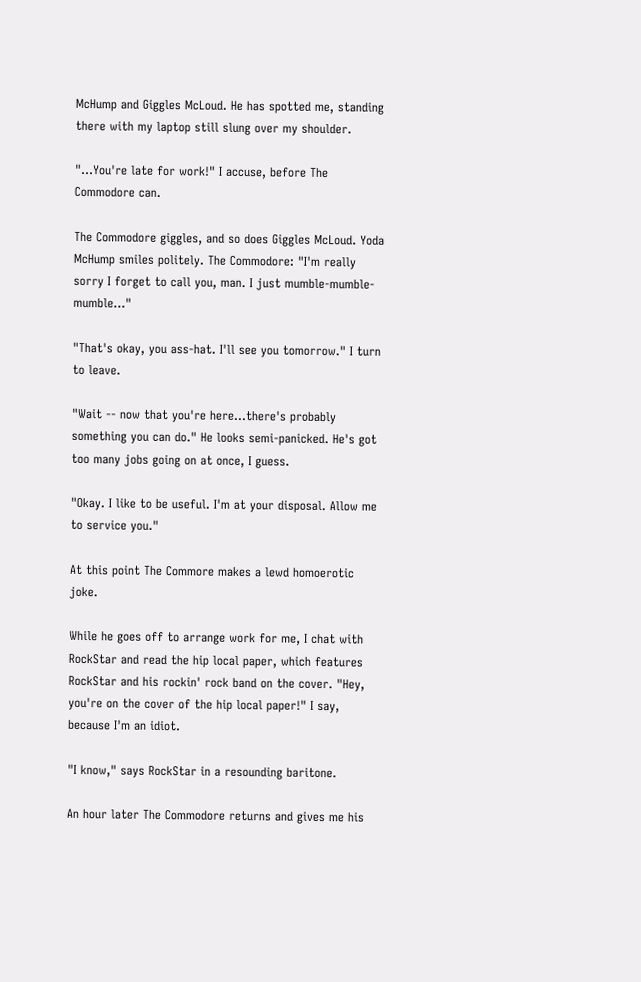McHump and Giggles McLoud. He has spotted me, standing there with my laptop still slung over my shoulder.

"...You're late for work!" I accuse, before The Commodore can.

The Commodore giggles, and so does Giggles McLoud. Yoda McHump smiles politely. The Commodore: "I'm really sorry I forget to call you, man. I just mumble-mumble-mumble..."

"That's okay, you ass-hat. I'll see you tomorrow." I turn to leave.

"Wait -- now that you're here...there's probably something you can do." He looks semi-panicked. He's got too many jobs going on at once, I guess.

"Okay. I like to be useful. I'm at your disposal. Allow me to service you."

At this point The Commore makes a lewd homoerotic joke.

While he goes off to arrange work for me, I chat with RockStar and read the hip local paper, which features RockStar and his rockin' rock band on the cover. "Hey, you're on the cover of the hip local paper!" I say, because I'm an idiot.

"I know," says RockStar in a resounding baritone.

An hour later The Commodore returns and gives me his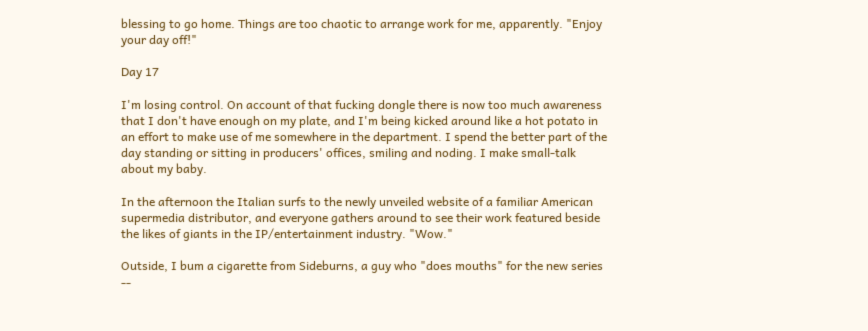blessing to go home. Things are too chaotic to arrange work for me, apparently. "Enjoy your day off!"

Day 17

I'm losing control. On account of that fucking dongle there is now too much awareness that I don't have enough on my plate, and I'm being kicked around like a hot potato in an effort to make use of me somewhere in the department. I spend the better part of the day standing or sitting in producers' offices, smiling and noding. I make small-talk about my baby.

In the afternoon the Italian surfs to the newly unveiled website of a familiar American supermedia distributor, and everyone gathers around to see their work featured beside the likes of giants in the IP/entertainment industry. "Wow."

Outside, I bum a cigarette from Sideburns, a guy who "does mouths" for the new series --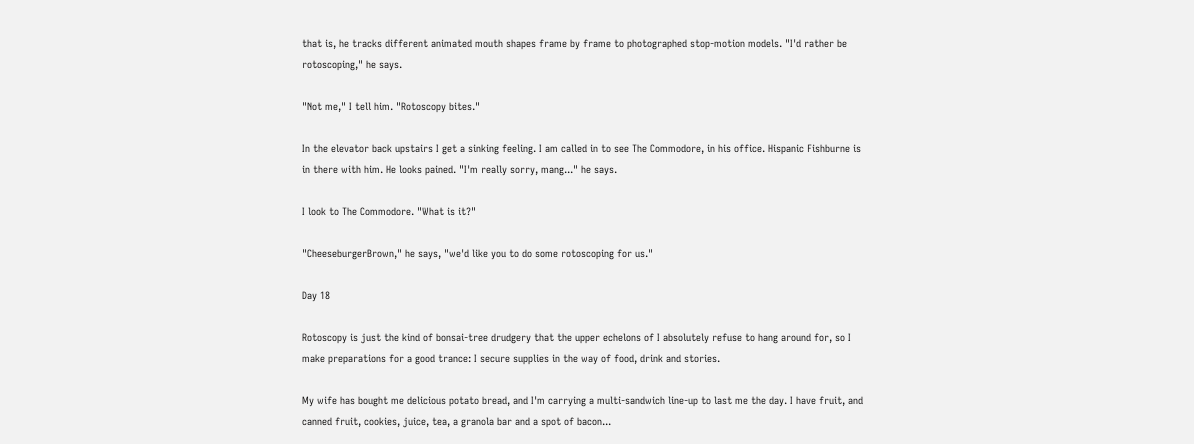that is, he tracks different animated mouth shapes frame by frame to photographed stop-motion models. "I'd rather be rotoscoping," he says.

"Not me," I tell him. "Rotoscopy bites."

In the elevator back upstairs I get a sinking feeling. I am called in to see The Commodore, in his office. Hispanic Fishburne is in there with him. He looks pained. "I'm really sorry, mang..." he says.

I look to The Commodore. "What is it?"

"CheeseburgerBrown," he says, "we'd like you to do some rotoscoping for us."

Day 18

Rotoscopy is just the kind of bonsai-tree drudgery that the upper echelons of I absolutely refuse to hang around for, so I make preparations for a good trance: I secure supplies in the way of food, drink and stories.

My wife has bought me delicious potato bread, and I'm carrying a multi-sandwich line-up to last me the day. I have fruit, and canned fruit, cookies, juice, tea, a granola bar and a spot of bacon...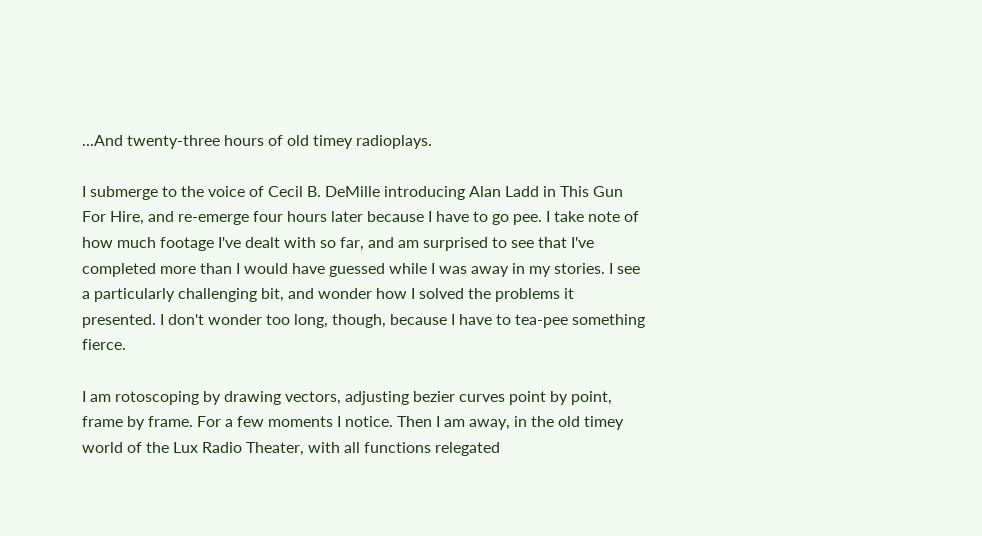...And twenty-three hours of old timey radioplays.

I submerge to the voice of Cecil B. DeMille introducing Alan Ladd in This Gun For Hire, and re-emerge four hours later because I have to go pee. I take note of how much footage I've dealt with so far, and am surprised to see that I've completed more than I would have guessed while I was away in my stories. I see a particularly challenging bit, and wonder how I solved the problems it presented. I don't wonder too long, though, because I have to tea-pee something fierce.

I am rotoscoping by drawing vectors, adjusting bezier curves point by point, frame by frame. For a few moments I notice. Then I am away, in the old timey world of the Lux Radio Theater, with all functions relegated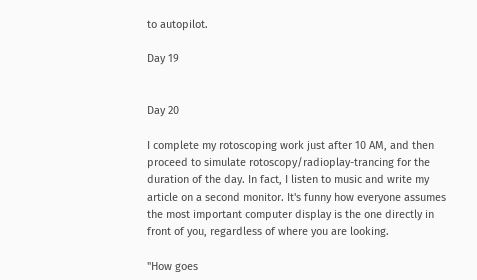to autopilot.

Day 19


Day 20

I complete my rotoscoping work just after 10 AM, and then proceed to simulate rotoscopy/radioplay-trancing for the duration of the day. In fact, I listen to music and write my article on a second monitor. It's funny how everyone assumes the most important computer display is the one directly in front of you, regardless of where you are looking.

"How goes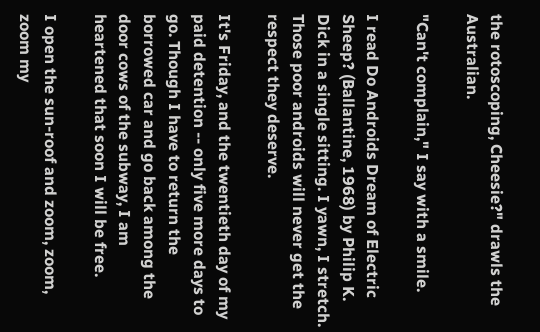the rotoscoping, Cheesie?" drawls the Australian.

"Can't complain," I say with a smile.

I read Do Androids Dream of Electric Sheep? (Ballantine, 1968) by Philip K. Dick in a single sitting. I yawn, I stretch. Those poor androids will never get the respect they deserve.

It's Friday, and the twentieth day of my paid detention -- only five more days to go. Though I have to return the borrowed car and go back among the door cows of the subway, I am heartened that soon I will be free.

I open the sun-roof and zoom, zoom, zoom my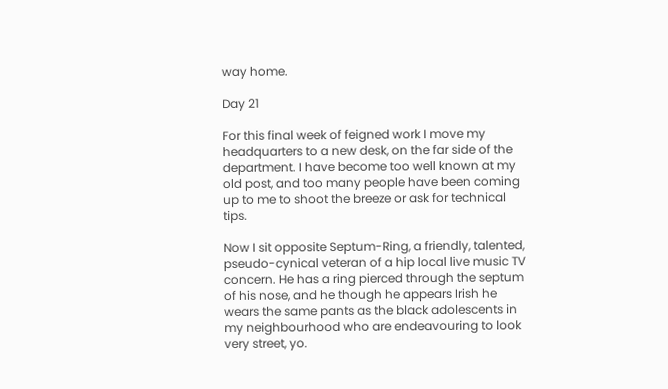way home.

Day 21

For this final week of feigned work I move my headquarters to a new desk, on the far side of the department. I have become too well known at my old post, and too many people have been coming up to me to shoot the breeze or ask for technical tips.

Now I sit opposite Septum-Ring, a friendly, talented, pseudo-cynical veteran of a hip local live music TV concern. He has a ring pierced through the septum of his nose, and he though he appears Irish he wears the same pants as the black adolescents in my neighbourhood who are endeavouring to look very street, yo.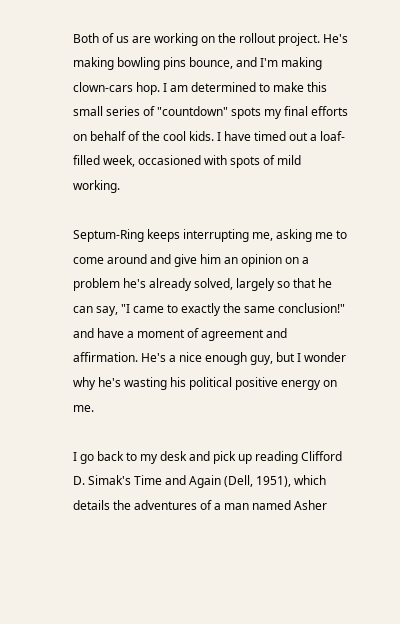Both of us are working on the rollout project. He's making bowling pins bounce, and I'm making clown-cars hop. I am determined to make this small series of "countdown" spots my final efforts on behalf of the cool kids. I have timed out a loaf-filled week, occasioned with spots of mild working.

Septum-Ring keeps interrupting me, asking me to come around and give him an opinion on a problem he's already solved, largely so that he can say, "I came to exactly the same conclusion!" and have a moment of agreement and affirmation. He's a nice enough guy, but I wonder why he's wasting his political positive energy on me.

I go back to my desk and pick up reading Clifford D. Simak's Time and Again (Dell, 1951), which details the adventures of a man named Asher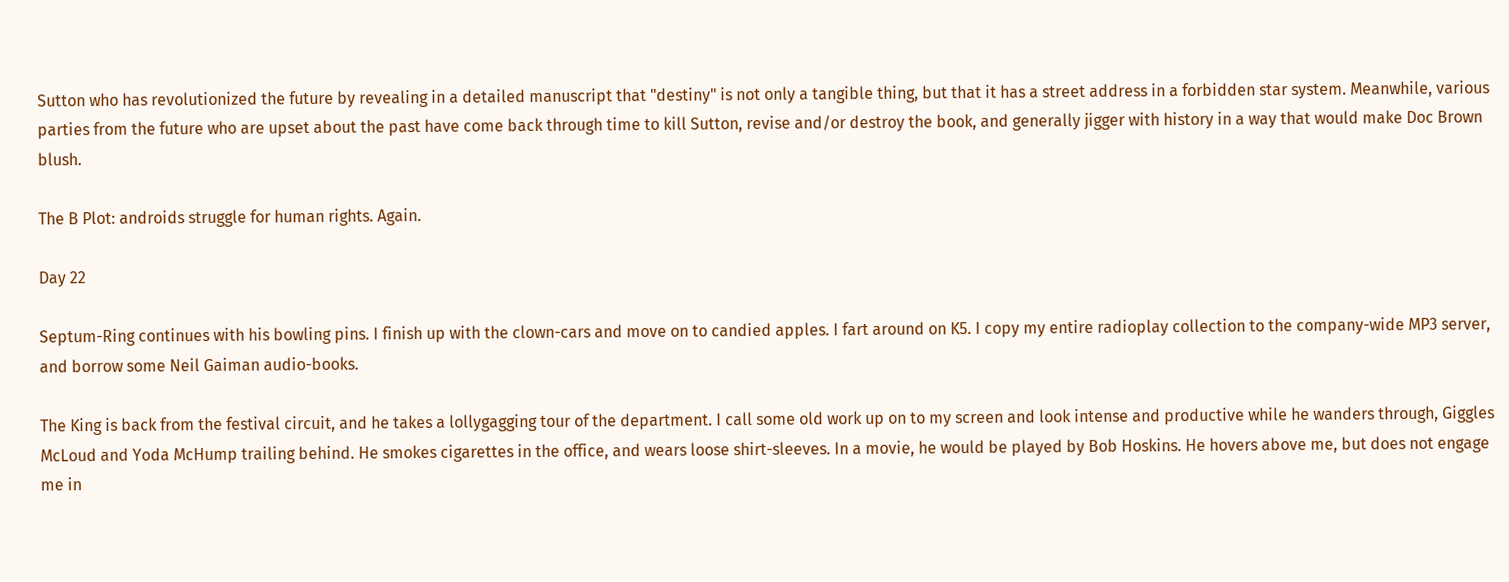Sutton who has revolutionized the future by revealing in a detailed manuscript that "destiny" is not only a tangible thing, but that it has a street address in a forbidden star system. Meanwhile, various parties from the future who are upset about the past have come back through time to kill Sutton, revise and/or destroy the book, and generally jigger with history in a way that would make Doc Brown blush.

The B Plot: androids struggle for human rights. Again.

Day 22

Septum-Ring continues with his bowling pins. I finish up with the clown-cars and move on to candied apples. I fart around on K5. I copy my entire radioplay collection to the company-wide MP3 server, and borrow some Neil Gaiman audio-books.

The King is back from the festival circuit, and he takes a lollygagging tour of the department. I call some old work up on to my screen and look intense and productive while he wanders through, Giggles McLoud and Yoda McHump trailing behind. He smokes cigarettes in the office, and wears loose shirt-sleeves. In a movie, he would be played by Bob Hoskins. He hovers above me, but does not engage me in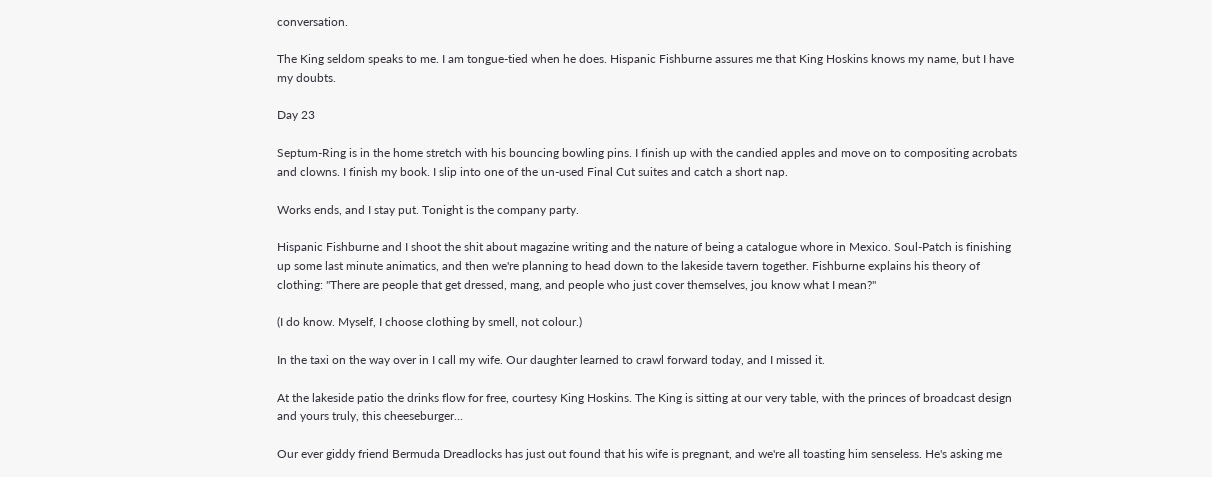conversation.

The King seldom speaks to me. I am tongue-tied when he does. Hispanic Fishburne assures me that King Hoskins knows my name, but I have my doubts.

Day 23

Septum-Ring is in the home stretch with his bouncing bowling pins. I finish up with the candied apples and move on to compositing acrobats and clowns. I finish my book. I slip into one of the un-used Final Cut suites and catch a short nap.

Works ends, and I stay put. Tonight is the company party.

Hispanic Fishburne and I shoot the shit about magazine writing and the nature of being a catalogue whore in Mexico. Soul-Patch is finishing up some last minute animatics, and then we're planning to head down to the lakeside tavern together. Fishburne explains his theory of clothing: "There are people that get dressed, mang, and people who just cover themselves, jou know what I mean?"

(I do know. Myself, I choose clothing by smell, not colour.)

In the taxi on the way over in I call my wife. Our daughter learned to crawl forward today, and I missed it.

At the lakeside patio the drinks flow for free, courtesy King Hoskins. The King is sitting at our very table, with the princes of broadcast design and yours truly, this cheeseburger...

Our ever giddy friend Bermuda Dreadlocks has just out found that his wife is pregnant, and we're all toasting him senseless. He's asking me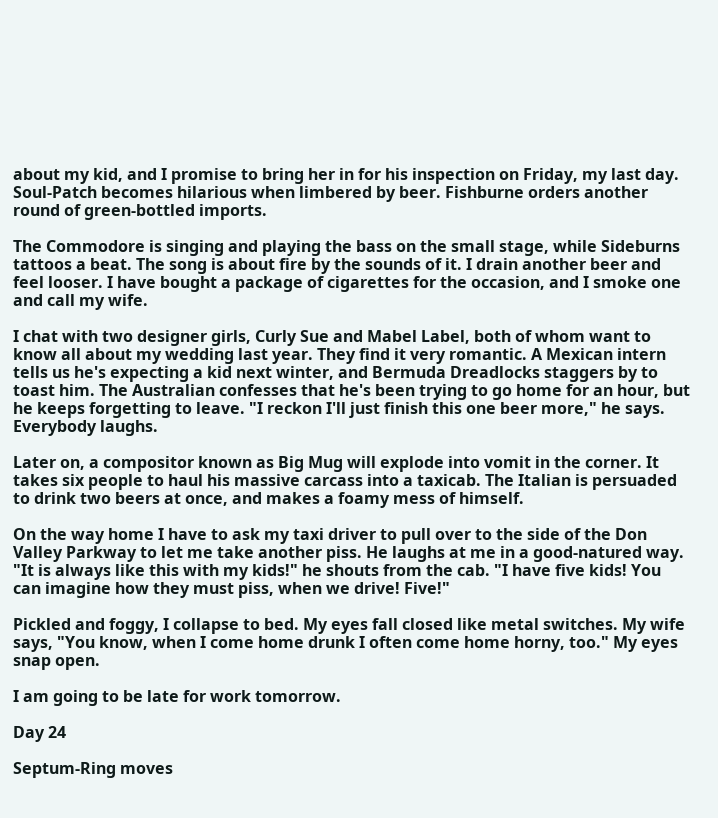about my kid, and I promise to bring her in for his inspection on Friday, my last day. Soul-Patch becomes hilarious when limbered by beer. Fishburne orders another round of green-bottled imports.

The Commodore is singing and playing the bass on the small stage, while Sideburns tattoos a beat. The song is about fire by the sounds of it. I drain another beer and feel looser. I have bought a package of cigarettes for the occasion, and I smoke one and call my wife.

I chat with two designer girls, Curly Sue and Mabel Label, both of whom want to know all about my wedding last year. They find it very romantic. A Mexican intern tells us he's expecting a kid next winter, and Bermuda Dreadlocks staggers by to toast him. The Australian confesses that he's been trying to go home for an hour, but he keeps forgetting to leave. "I reckon I'll just finish this one beer more," he says. Everybody laughs.

Later on, a compositor known as Big Mug will explode into vomit in the corner. It takes six people to haul his massive carcass into a taxicab. The Italian is persuaded to drink two beers at once, and makes a foamy mess of himself.

On the way home I have to ask my taxi driver to pull over to the side of the Don Valley Parkway to let me take another piss. He laughs at me in a good-natured way. "It is always like this with my kids!" he shouts from the cab. "I have five kids! You can imagine how they must piss, when we drive! Five!"

Pickled and foggy, I collapse to bed. My eyes fall closed like metal switches. My wife says, "You know, when I come home drunk I often come home horny, too." My eyes snap open.

I am going to be late for work tomorrow.

Day 24

Septum-Ring moves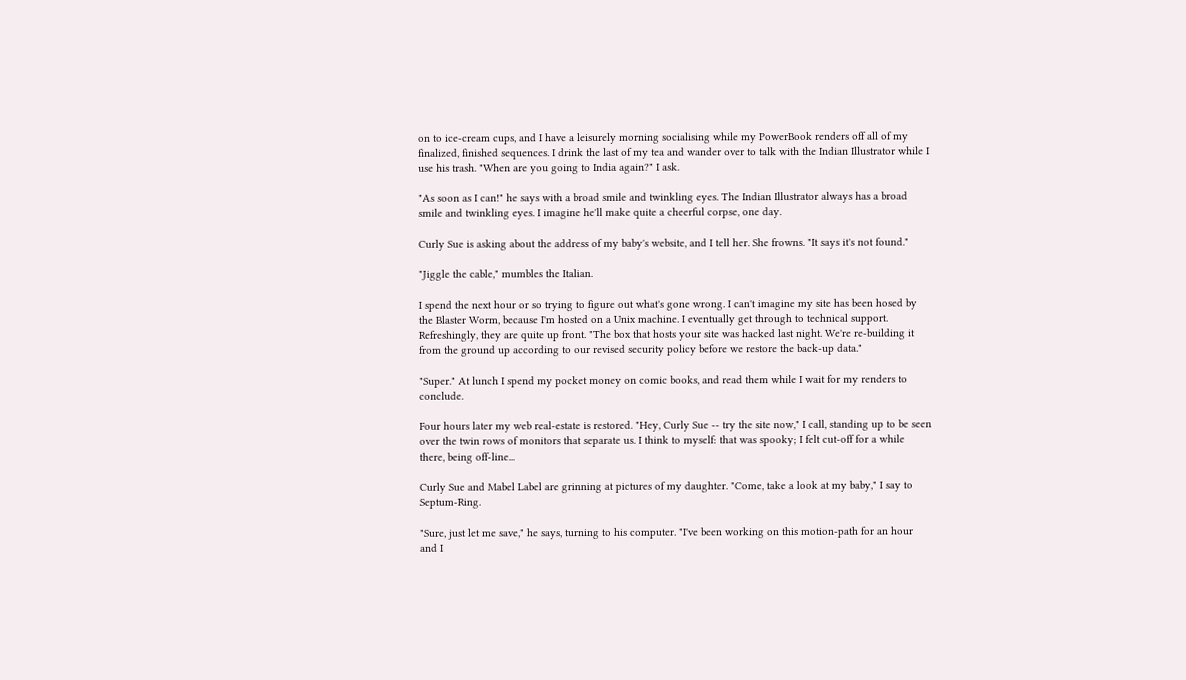on to ice-cream cups, and I have a leisurely morning socialising while my PowerBook renders off all of my finalized, finished sequences. I drink the last of my tea and wander over to talk with the Indian Illustrator while I use his trash. "When are you going to India again?" I ask.

"As soon as I can!" he says with a broad smile and twinkling eyes. The Indian Illustrator always has a broad smile and twinkling eyes. I imagine he'll make quite a cheerful corpse, one day.

Curly Sue is asking about the address of my baby's website, and I tell her. She frowns. "It says it's not found."

"Jiggle the cable," mumbles the Italian.

I spend the next hour or so trying to figure out what's gone wrong. I can't imagine my site has been hosed by the Blaster Worm, because I'm hosted on a Unix machine. I eventually get through to technical support. Refreshingly, they are quite up front. "The box that hosts your site was hacked last night. We're re-building it from the ground up according to our revised security policy before we restore the back-up data."

"Super." At lunch I spend my pocket money on comic books, and read them while I wait for my renders to conclude.

Four hours later my web real-estate is restored. "Hey, Curly Sue -- try the site now," I call, standing up to be seen over the twin rows of monitors that separate us. I think to myself: that was spooky; I felt cut-off for a while there, being off-line...

Curly Sue and Mabel Label are grinning at pictures of my daughter. "Come, take a look at my baby," I say to Septum-Ring.

"Sure, just let me save," he says, turning to his computer. "I've been working on this motion-path for an hour and I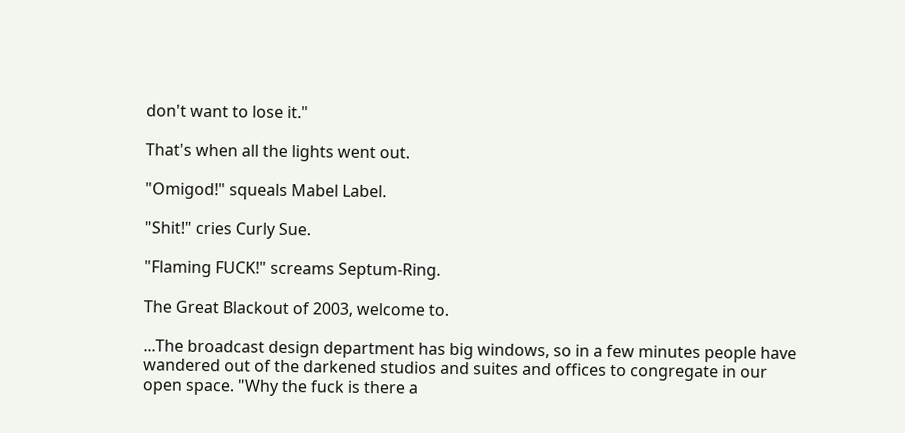don't want to lose it."

That's when all the lights went out.

"Omigod!" squeals Mabel Label.

"Shit!" cries Curly Sue.

"Flaming FUCK!" screams Septum-Ring.

The Great Blackout of 2003, welcome to.

...The broadcast design department has big windows, so in a few minutes people have wandered out of the darkened studios and suites and offices to congregate in our open space. "Why the fuck is there a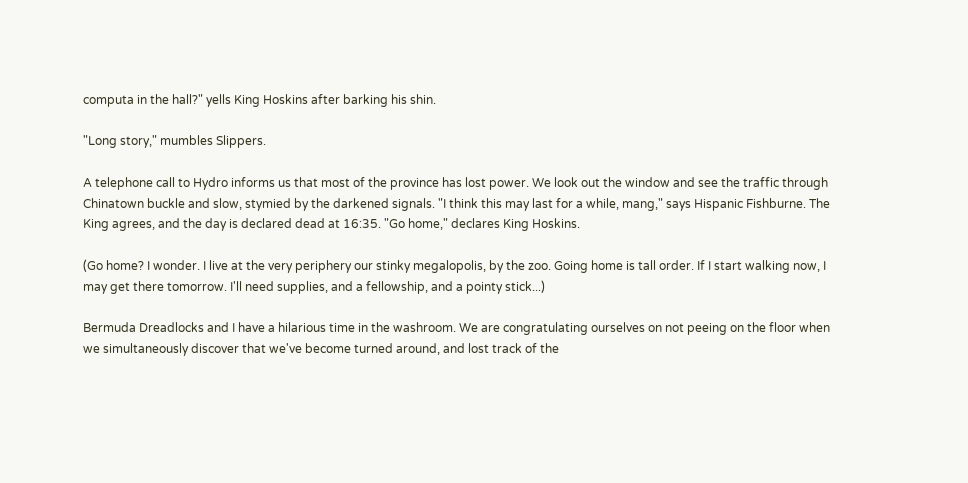computa in the hall?" yells King Hoskins after barking his shin.

"Long story," mumbles Slippers.

A telephone call to Hydro informs us that most of the province has lost power. We look out the window and see the traffic through Chinatown buckle and slow, stymied by the darkened signals. "I think this may last for a while, mang," says Hispanic Fishburne. The King agrees, and the day is declared dead at 16:35. "Go home," declares King Hoskins.

(Go home? I wonder. I live at the very periphery our stinky megalopolis, by the zoo. Going home is tall order. If I start walking now, I may get there tomorrow. I'll need supplies, and a fellowship, and a pointy stick...)

Bermuda Dreadlocks and I have a hilarious time in the washroom. We are congratulating ourselves on not peeing on the floor when we simultaneously discover that we've become turned around, and lost track of the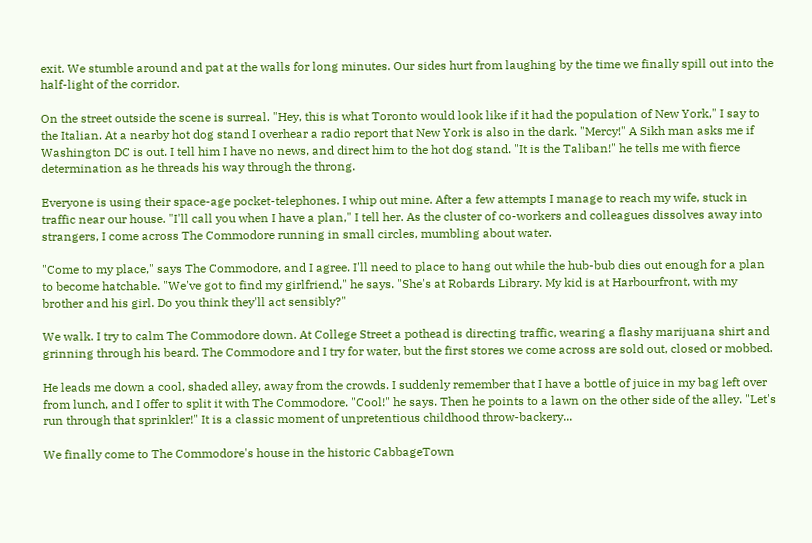exit. We stumble around and pat at the walls for long minutes. Our sides hurt from laughing by the time we finally spill out into the half-light of the corridor.

On the street outside the scene is surreal. "Hey, this is what Toronto would look like if it had the population of New York," I say to the Italian. At a nearby hot dog stand I overhear a radio report that New York is also in the dark. "Mercy!" A Sikh man asks me if Washington DC is out. I tell him I have no news, and direct him to the hot dog stand. "It is the Taliban!" he tells me with fierce determination as he threads his way through the throng.

Everyone is using their space-age pocket-telephones. I whip out mine. After a few attempts I manage to reach my wife, stuck in traffic near our house. "I'll call you when I have a plan," I tell her. As the cluster of co-workers and colleagues dissolves away into strangers, I come across The Commodore running in small circles, mumbling about water.

"Come to my place," says The Commodore, and I agree. I'll need to place to hang out while the hub-bub dies out enough for a plan to become hatchable. "We've got to find my girlfriend," he says. "She's at Robards Library. My kid is at Harbourfront, with my brother and his girl. Do you think they'll act sensibly?"

We walk. I try to calm The Commodore down. At College Street a pothead is directing traffic, wearing a flashy marijuana shirt and grinning through his beard. The Commodore and I try for water, but the first stores we come across are sold out, closed or mobbed.

He leads me down a cool, shaded alley, away from the crowds. I suddenly remember that I have a bottle of juice in my bag left over from lunch, and I offer to split it with The Commodore. "Cool!" he says. Then he points to a lawn on the other side of the alley. "Let's run through that sprinkler!" It is a classic moment of unpretentious childhood throw-backery...

We finally come to The Commodore's house in the historic CabbageTown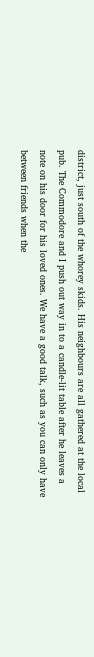district, just south of the whorey skids. His neighbours are all gathered at the local pub. The Commodore and I push out way in to a candle-lit table after he leaves a note on his door for his loved ones. We have a good talk, such as you can only have between friends when the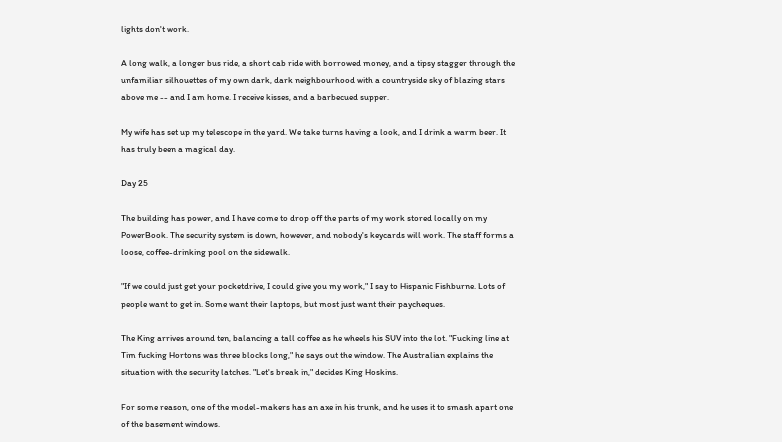lights don't work.

A long walk, a longer bus ride, a short cab ride with borrowed money, and a tipsy stagger through the unfamiliar silhouettes of my own dark, dark neighbourhood with a countryside sky of blazing stars above me -- and I am home. I receive kisses, and a barbecued supper.

My wife has set up my telescope in the yard. We take turns having a look, and I drink a warm beer. It has truly been a magical day.

Day 25

The building has power, and I have come to drop off the parts of my work stored locally on my PowerBook. The security system is down, however, and nobody's keycards will work. The staff forms a loose, coffee-drinking pool on the sidewalk.

"If we could just get your pocketdrive, I could give you my work," I say to Hispanic Fishburne. Lots of people want to get in. Some want their laptops, but most just want their paycheques.

The King arrives around ten, balancing a tall coffee as he wheels his SUV into the lot. "Fucking line at Tim fucking Hortons was three blocks long," he says out the window. The Australian explains the situation with the security latches. "Let's break in," decides King Hoskins.

For some reason, one of the model-makers has an axe in his trunk, and he uses it to smash apart one of the basement windows.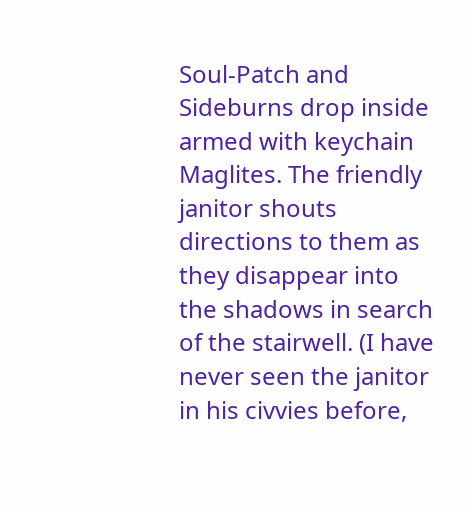Soul-Patch and Sideburns drop inside armed with keychain Maglites. The friendly janitor shouts directions to them as they disappear into the shadows in search of the stairwell. (I have never seen the janitor in his civvies before,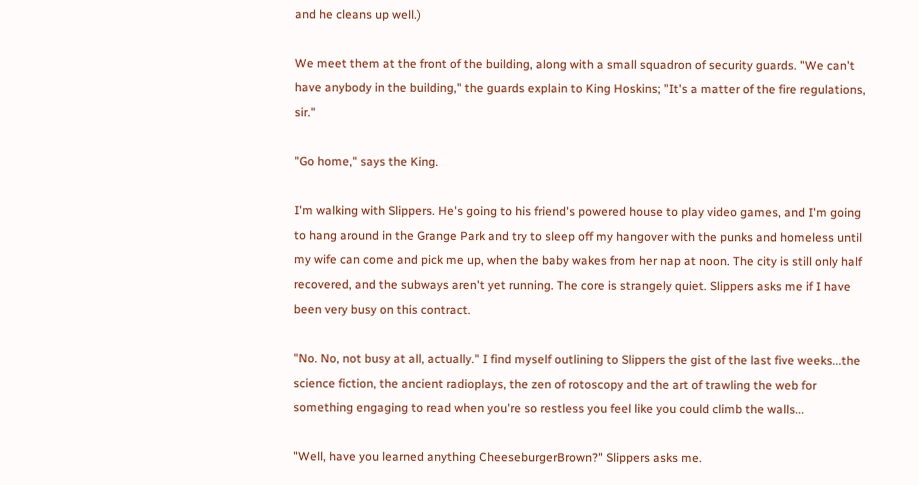and he cleans up well.)

We meet them at the front of the building, along with a small squadron of security guards. "We can't have anybody in the building," the guards explain to King Hoskins; "It's a matter of the fire regulations, sir."

"Go home," says the King.

I'm walking with Slippers. He's going to his friend's powered house to play video games, and I'm going to hang around in the Grange Park and try to sleep off my hangover with the punks and homeless until my wife can come and pick me up, when the baby wakes from her nap at noon. The city is still only half recovered, and the subways aren't yet running. The core is strangely quiet. Slippers asks me if I have been very busy on this contract.

"No. No, not busy at all, actually." I find myself outlining to Slippers the gist of the last five weeks...the science fiction, the ancient radioplays, the zen of rotoscopy and the art of trawling the web for something engaging to read when you're so restless you feel like you could climb the walls...

"Well, have you learned anything CheeseburgerBrown?" Slippers asks me.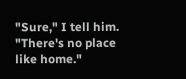"Sure," I tell him. "There's no place like home."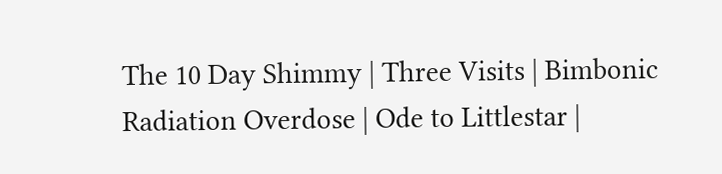The 10 Day Shimmy | Three Visits | Bimbonic Radiation Overdose | Ode to Littlestar |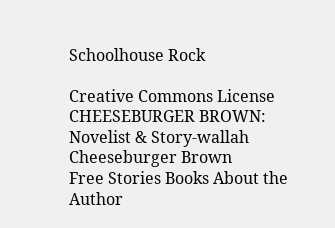Schoolhouse Rock

Creative Commons License
CHEESEBURGER BROWN: Novelist & Story-wallah Cheeseburger Brown
Free Stories Books About the Author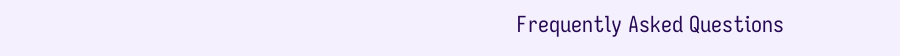Frequently Asked Questions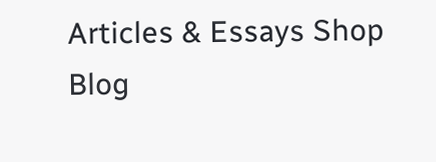Articles & Essays Shop Blog